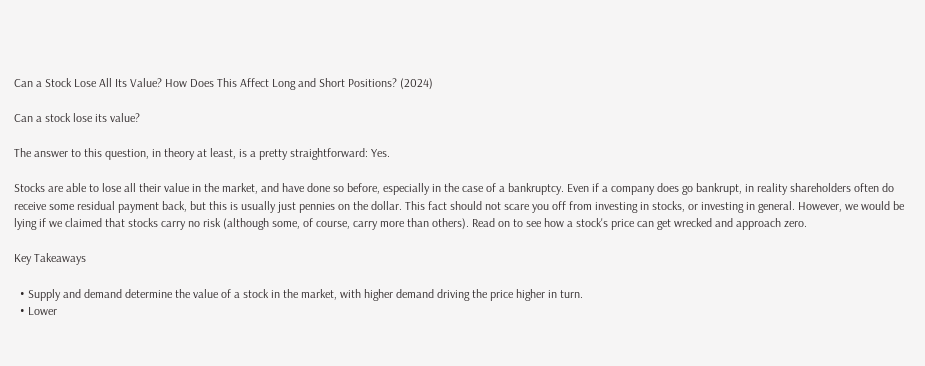Can a Stock Lose All Its Value? How Does This Affect Long and Short Positions? (2024)

Can a stock lose its value?

The answer to this question, in theory at least, is a pretty straightforward: Yes.

Stocks are able to lose all their value in the market, and have done so before, especially in the case of a bankruptcy. Even if a company does go bankrupt, in reality shareholders often do receive some residual payment back, but this is usually just pennies on the dollar. This fact should not scare you off from investing in stocks, or investing in general. However, we would be lying if we claimed that stocks carry no risk (although some, of course, carry more than others). Read on to see how a stock's price can get wrecked and approach zero.

Key Takeaways

  • Supply and demand determine the value of a stock in the market, with higher demand driving the price higher in turn.
  • Lower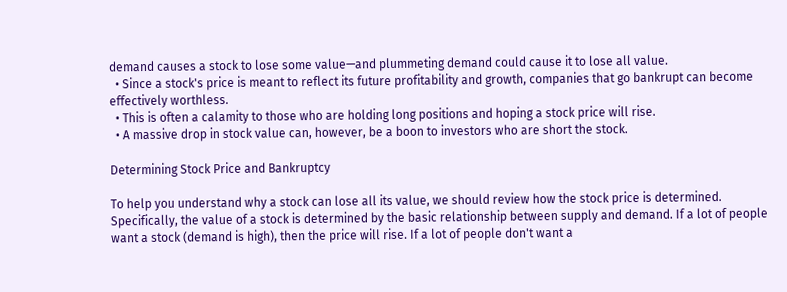demand causes a stock to lose some value—and plummeting demand could cause it to lose all value.
  • Since a stock's price is meant to reflect its future profitability and growth, companies that go bankrupt can become effectively worthless.
  • This is often a calamity to those who are holding long positions and hoping a stock price will rise.
  • A massive drop in stock value can, however, be a boon to investors who are short the stock.

Determining Stock Price and Bankruptcy

To help you understand why a stock can lose all its value, we should review how the stock price is determined. Specifically, the value of a stock is determined by the basic relationship between supply and demand. If a lot of people want a stock (demand is high), then the price will rise. If a lot of people don't want a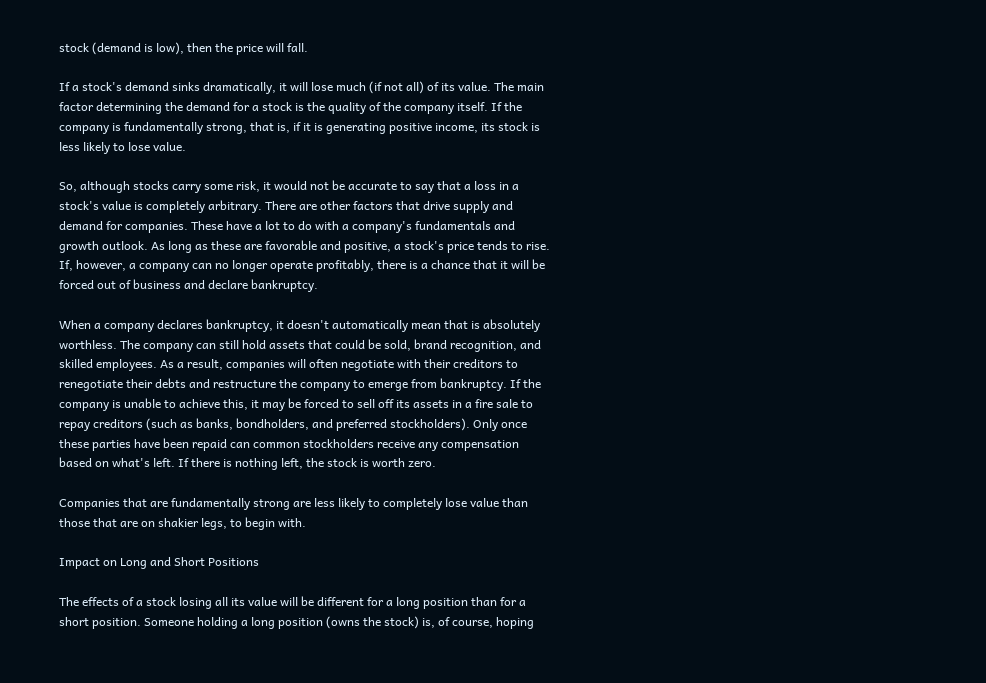stock (demand is low), then the price will fall.

If a stock's demand sinks dramatically, it will lose much (if not all) of its value. The main factor determining the demand for a stock is the quality of the company itself. If the company is fundamentally strong, that is, if it is generating positive income, its stock is less likely to lose value.

So, although stocks carry some risk, it would not be accurate to say that a loss in a stock's value is completely arbitrary. There are other factors that drive supply and demand for companies. These have a lot to do with a company's fundamentals and growth outlook. As long as these are favorable and positive, a stock's price tends to rise. If, however, a company can no longer operate profitably, there is a chance that it will be forced out of business and declare bankruptcy.

When a company declares bankruptcy, it doesn't automatically mean that is absolutely worthless. The company can still hold assets that could be sold, brand recognition, and skilled employees. As a result, companies will often negotiate with their creditors to renegotiate their debts and restructure the company to emerge from bankruptcy. If the company is unable to achieve this, it may be forced to sell off its assets in a fire sale to repay creditors (such as banks, bondholders, and preferred stockholders). Only once these parties have been repaid can common stockholders receive any compensation based on what's left. If there is nothing left, the stock is worth zero.

Companies that are fundamentally strong are less likely to completely lose value than those that are on shakier legs, to begin with.

Impact on Long and Short Positions

The effects of a stock losing all its value will be different for a long position than for a short position. Someone holding a long position (owns the stock) is, of course, hoping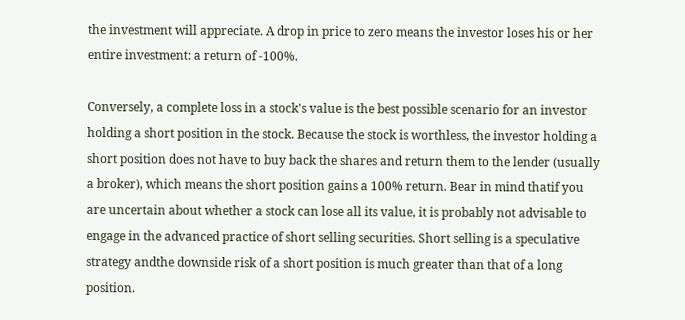the investment will appreciate. A drop in price to zero means the investor loses his or her entire investment: a return of -100%.

Conversely, a complete loss in a stock's value is the best possible scenario for an investor holding a short position in the stock. Because the stock is worthless, the investor holding a short position does not have to buy back the shares and return them to the lender (usually a broker), which means the short position gains a 100% return. Bear in mind thatif you are uncertain about whether a stock can lose all its value, it is probably not advisable to engage in the advanced practice of short selling securities. Short selling is a speculative strategy andthe downside risk of a short position is much greater than that of a long position.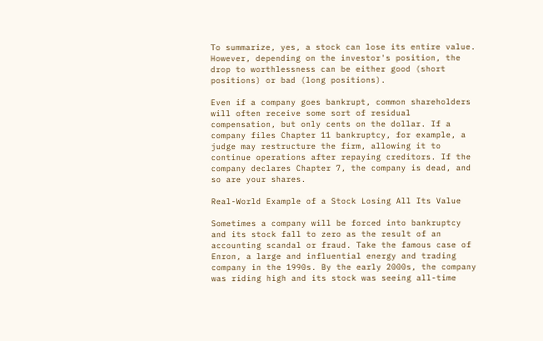To summarize, yes, a stock can lose its entire value. However, depending on the investor's position, the drop to worthlessness can be either good (short positions) or bad (long positions).

Even if a company goes bankrupt, common shareholders will often receive some sort of residual compensation, but only cents on the dollar. If a company files Chapter 11 bankruptcy, for example, a judge may restructure the firm, allowing it to continue operations after repaying creditors. If the company declares Chapter 7, the company is dead, and so are your shares.

Real-World Example of a Stock Losing All Its Value

Sometimes a company will be forced into bankruptcy and its stock fall to zero as the result of an accounting scandal or fraud. Take the famous case of Enron, a large and influential energy and trading company in the 1990s. By the early 2000s, the company was riding high and its stock was seeing all-time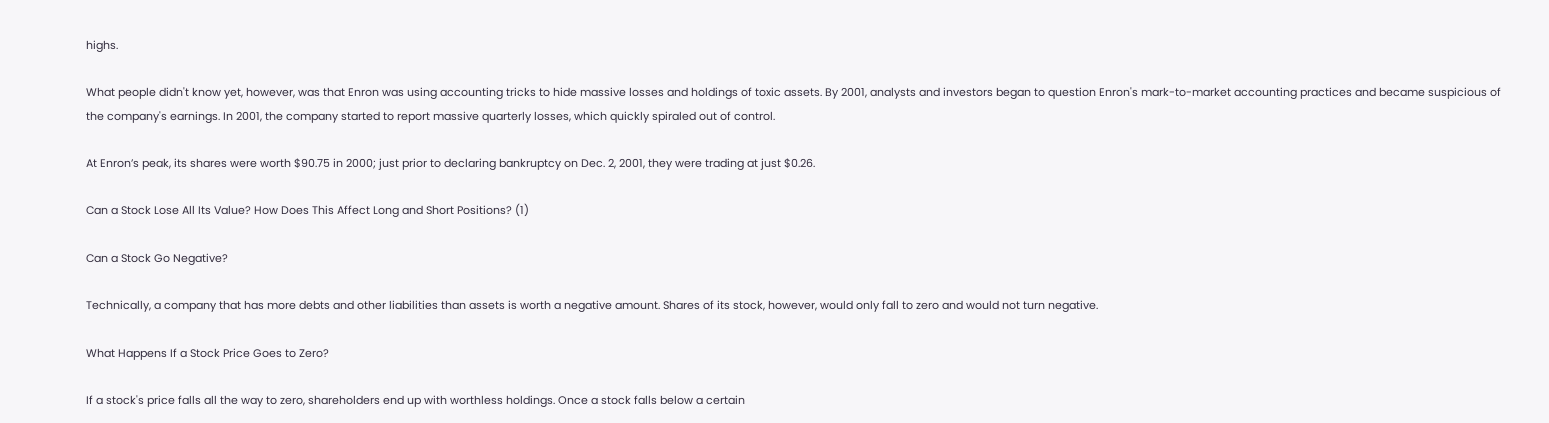highs.

What people didn't know yet, however, was that Enron was using accounting tricks to hide massive losses and holdings of toxic assets. By 2001, analysts and investors began to question Enron's mark-to-market accounting practices and became suspicious of the company's earnings. In 2001, the company started to report massive quarterly losses, which quickly spiraled out of control.

At Enron’s peak, its shares were worth $90.75 in 2000; just prior to declaring bankruptcy on Dec. 2, 2001, they were trading at just $0.26.

Can a Stock Lose All Its Value? How Does This Affect Long and Short Positions? (1)

Can a Stock Go Negative?

Technically, a company that has more debts and other liabilities than assets is worth a negative amount. Shares of its stock, however, would only fall to zero and would not turn negative.

What Happens If a Stock Price Goes to Zero?

If a stock's price falls all the way to zero, shareholders end up with worthless holdings. Once a stock falls below a certain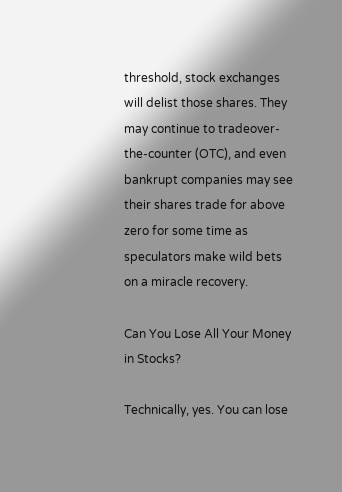threshold, stock exchanges will delist those shares. They may continue to tradeover-the-counter (OTC), and even bankrupt companies may see their shares trade for above zero for some time as speculators make wild bets on a miracle recovery.

Can You Lose All Your Money in Stocks?

Technically, yes. You can lose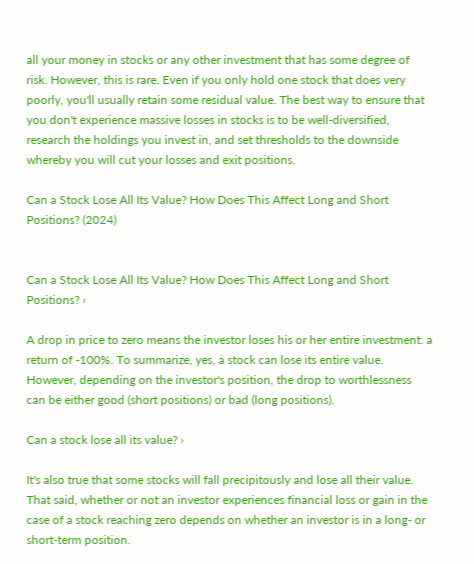all your money in stocks or any other investment that has some degree of risk. However, this is rare. Even if you only hold one stock that does very poorly, you'll usually retain some residual value. The best way to ensure that you don't experience massive losses in stocks is to be well-diversified, research the holdings you invest in, and set thresholds to the downside whereby you will cut your losses and exit positions.

Can a Stock Lose All Its Value? How Does This Affect Long and Short Positions? (2024)


Can a Stock Lose All Its Value? How Does This Affect Long and Short Positions? ›

A drop in price to zero means the investor loses his or her entire investment: a return of -100%. To summarize, yes, a stock can lose its entire value. However, depending on the investor's position, the drop to worthlessness can be either good (short positions) or bad (long positions).

Can a stock lose all its value? ›

It's also true that some stocks will fall precipitously and lose all their value. That said, whether or not an investor experiences financial loss or gain in the case of a stock reaching zero depends on whether an investor is in a long- or short-term position.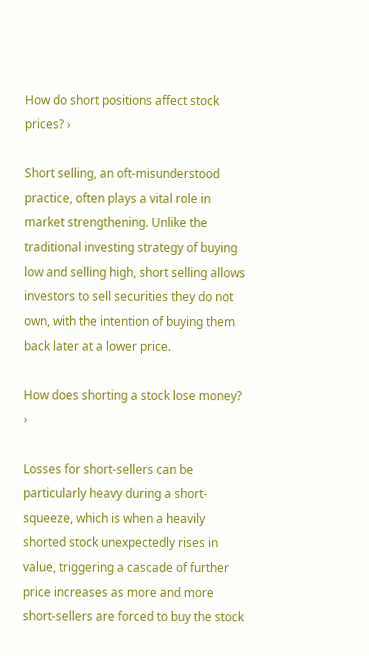How do short positions affect stock prices? ›

Short selling, an oft-misunderstood practice, often plays a vital role in market strengthening. Unlike the traditional investing strategy of buying low and selling high, short selling allows investors to sell securities they do not own, with the intention of buying them back later at a lower price.

How does shorting a stock lose money? ›

Losses for short-sellers can be particularly heavy during a short-squeeze, which is when a heavily shorted stock unexpectedly rises in value, triggering a cascade of further price increases as more and more short-sellers are forced to buy the stock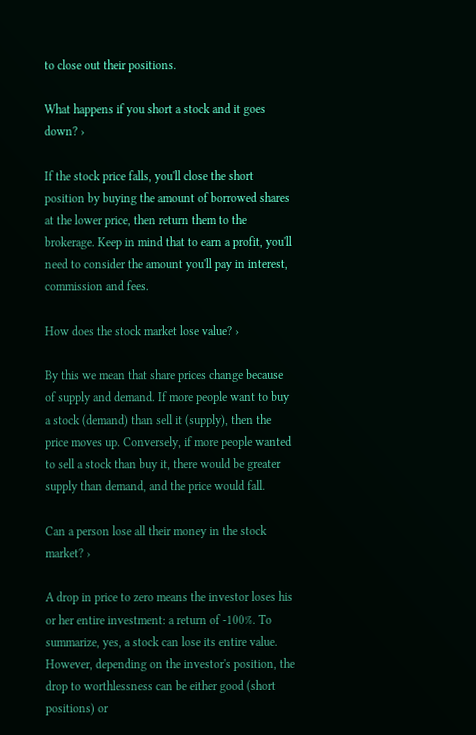to close out their positions.

What happens if you short a stock and it goes down? ›

If the stock price falls, you'll close the short position by buying the amount of borrowed shares at the lower price, then return them to the brokerage. Keep in mind that to earn a profit, you'll need to consider the amount you'll pay in interest, commission and fees.

How does the stock market lose value? ›

By this we mean that share prices change because of supply and demand. If more people want to buy a stock (demand) than sell it (supply), then the price moves up. Conversely, if more people wanted to sell a stock than buy it, there would be greater supply than demand, and the price would fall.

Can a person lose all their money in the stock market? ›

A drop in price to zero means the investor loses his or her entire investment: a return of -100%. To summarize, yes, a stock can lose its entire value. However, depending on the investor's position, the drop to worthlessness can be either good (short positions) or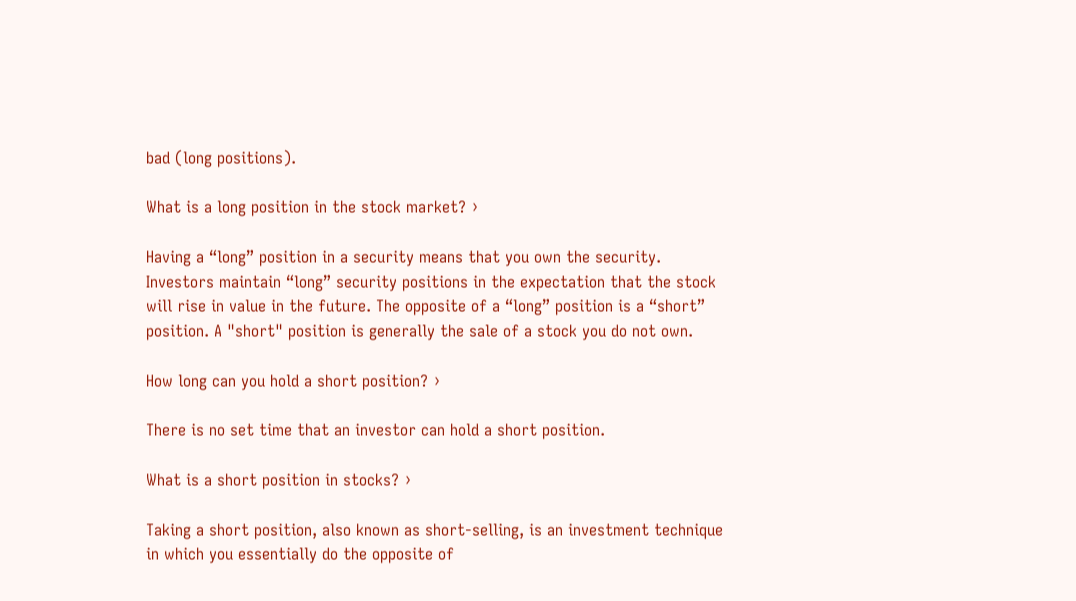bad (long positions).

What is a long position in the stock market? ›

Having a “long” position in a security means that you own the security. Investors maintain “long” security positions in the expectation that the stock will rise in value in the future. The opposite of a “long” position is a “short” position. A "short" position is generally the sale of a stock you do not own.

How long can you hold a short position? ›

There is no set time that an investor can hold a short position.

What is a short position in stocks? ›

Taking a short position, also known as short-selling, is an investment technique in which you essentially do the opposite of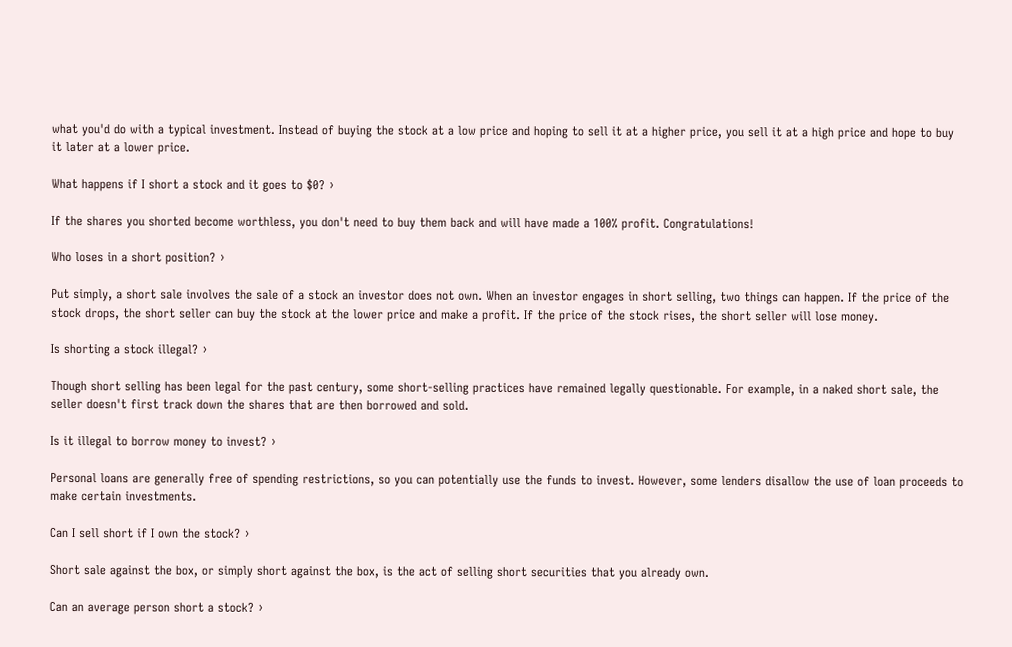what you'd do with a typical investment. Instead of buying the stock at a low price and hoping to sell it at a higher price, you sell it at a high price and hope to buy it later at a lower price.

What happens if I short a stock and it goes to $0? ›

If the shares you shorted become worthless, you don't need to buy them back and will have made a 100% profit. Congratulations!

Who loses in a short position? ›

Put simply, a short sale involves the sale of a stock an investor does not own. When an investor engages in short selling, two things can happen. If the price of the stock drops, the short seller can buy the stock at the lower price and make a profit. If the price of the stock rises, the short seller will lose money.

Is shorting a stock illegal? ›

Though short selling has been legal for the past century, some short-selling practices have remained legally questionable. For example, in a naked short sale, the seller doesn't first track down the shares that are then borrowed and sold.

Is it illegal to borrow money to invest? ›

Personal loans are generally free of spending restrictions, so you can potentially use the funds to invest. However, some lenders disallow the use of loan proceeds to make certain investments.

Can I sell short if I own the stock? ›

Short sale against the box, or simply short against the box, is the act of selling short securities that you already own.

Can an average person short a stock? ›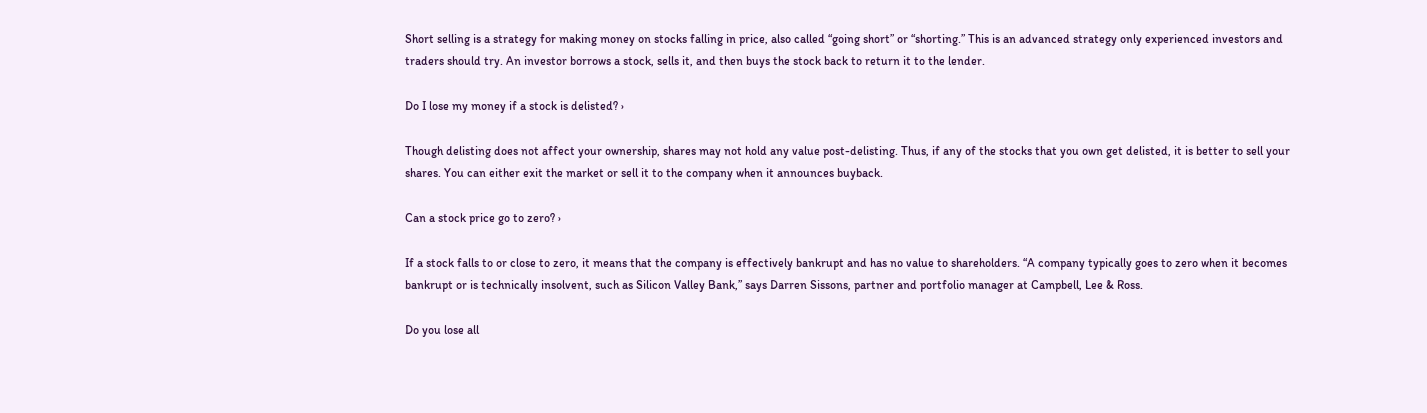Short selling is a strategy for making money on stocks falling in price, also called “going short” or “shorting.” This is an advanced strategy only experienced investors and traders should try. An investor borrows a stock, sells it, and then buys the stock back to return it to the lender.

Do I lose my money if a stock is delisted? ›

Though delisting does not affect your ownership, shares may not hold any value post-delisting. Thus, if any of the stocks that you own get delisted, it is better to sell your shares. You can either exit the market or sell it to the company when it announces buyback.

Can a stock price go to zero? ›

If a stock falls to or close to zero, it means that the company is effectively bankrupt and has no value to shareholders. “A company typically goes to zero when it becomes bankrupt or is technically insolvent, such as Silicon Valley Bank,” says Darren Sissons, partner and portfolio manager at Campbell, Lee & Ross.

Do you lose all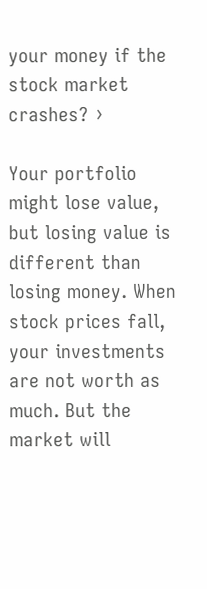your money if the stock market crashes? ›

Your portfolio might lose value, but losing value is different than losing money. When stock prices fall, your investments are not worth as much. But the market will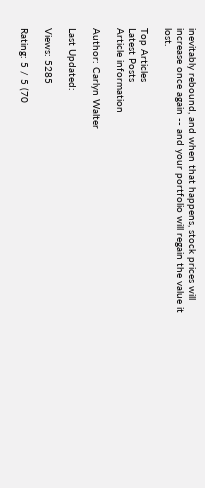inevitably rebound, and when that happens, stock prices will increase once again -- and your portfolio will regain the value it lost.

Top Articles
Latest Posts
Article information

Author: Carlyn Walter

Last Updated:

Views: 5285

Rating: 5 / 5 (70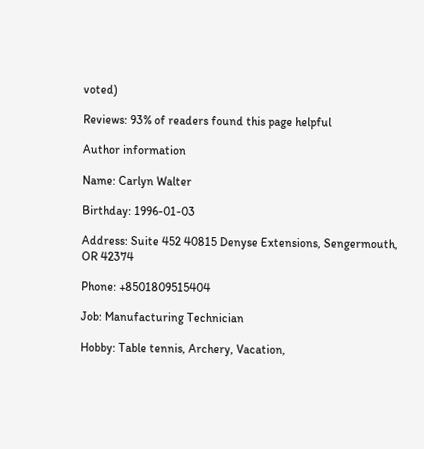voted)

Reviews: 93% of readers found this page helpful

Author information

Name: Carlyn Walter

Birthday: 1996-01-03

Address: Suite 452 40815 Denyse Extensions, Sengermouth, OR 42374

Phone: +8501809515404

Job: Manufacturing Technician

Hobby: Table tennis, Archery, Vacation,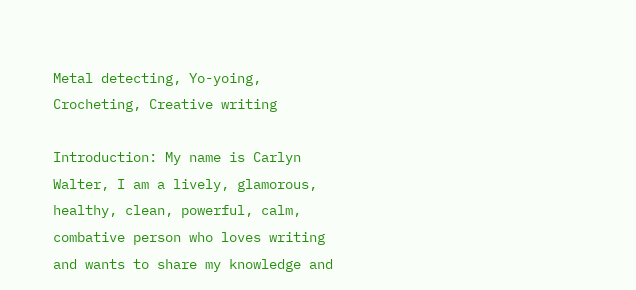Metal detecting, Yo-yoing, Crocheting, Creative writing

Introduction: My name is Carlyn Walter, I am a lively, glamorous, healthy, clean, powerful, calm, combative person who loves writing and wants to share my knowledge and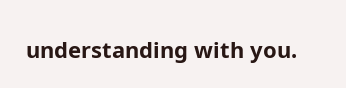understanding with you.